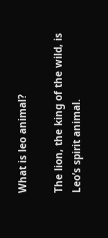What is leo animal?

The lion, the king of the wild, is Leo’s spirit animal.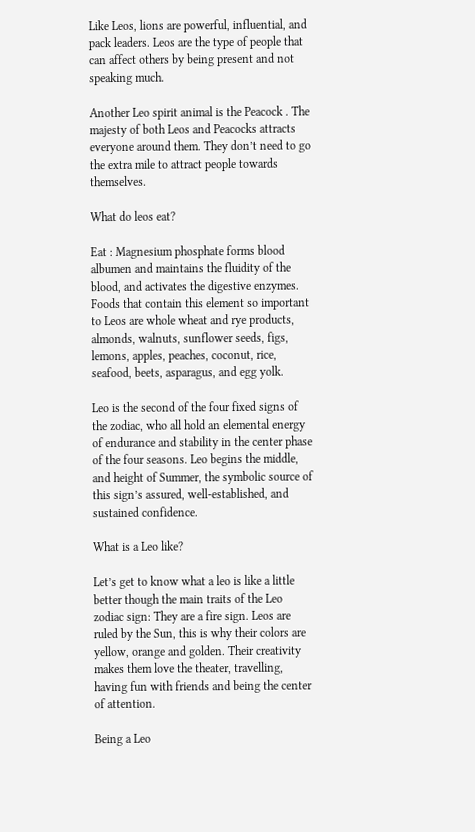Like Leos, lions are powerful, influential, and pack leaders. Leos are the type of people that can affect others by being present and not speaking much.

Another Leo spirit animal is the Peacock . The majesty of both Leos and Peacocks attracts everyone around them. They don’t need to go the extra mile to attract people towards themselves.

What do leos eat?

Eat : Magnesium phosphate forms blood albumen and maintains the fluidity of the blood, and activates the digestive enzymes. Foods that contain this element so important to Leos are whole wheat and rye products, almonds, walnuts, sunflower seeds, figs, lemons, apples, peaches, coconut, rice, seafood, beets, asparagus, and egg yolk.

Leo is the second of the four fixed signs of the zodiac, who all hold an elemental energy of endurance and stability in the center phase of the four seasons. Leo begins the middle, and height of Summer, the symbolic source of this sign’s assured, well-established, and sustained confidence.

What is a Leo like?

Let’s get to know what a leo is like a little better though the main traits of the Leo zodiac sign: They are a fire sign. Leos are ruled by the Sun, this is why their colors are yellow, orange and golden. Their creativity makes them love the theater, travelling, having fun with friends and being the center of attention.

Being a Leo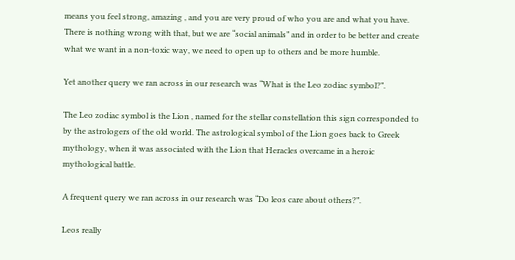means you feel strong, amazing , and you are very proud of who you are and what you have. There is nothing wrong with that, but we are “social animals” and in order to be better and create what we want in a non-toxic way, we need to open up to others and be more humble.

Yet another query we ran across in our research was “What is the Leo zodiac symbol?”.

The Leo zodiac symbol is the Lion , named for the stellar constellation this sign corresponded to by the astrologers of the old world. The astrological symbol of the Lion goes back to Greek mythology, when it was associated with the Lion that Heracles overcame in a heroic mythological battle.

A frequent query we ran across in our research was “Do leos care about others?”.

Leos really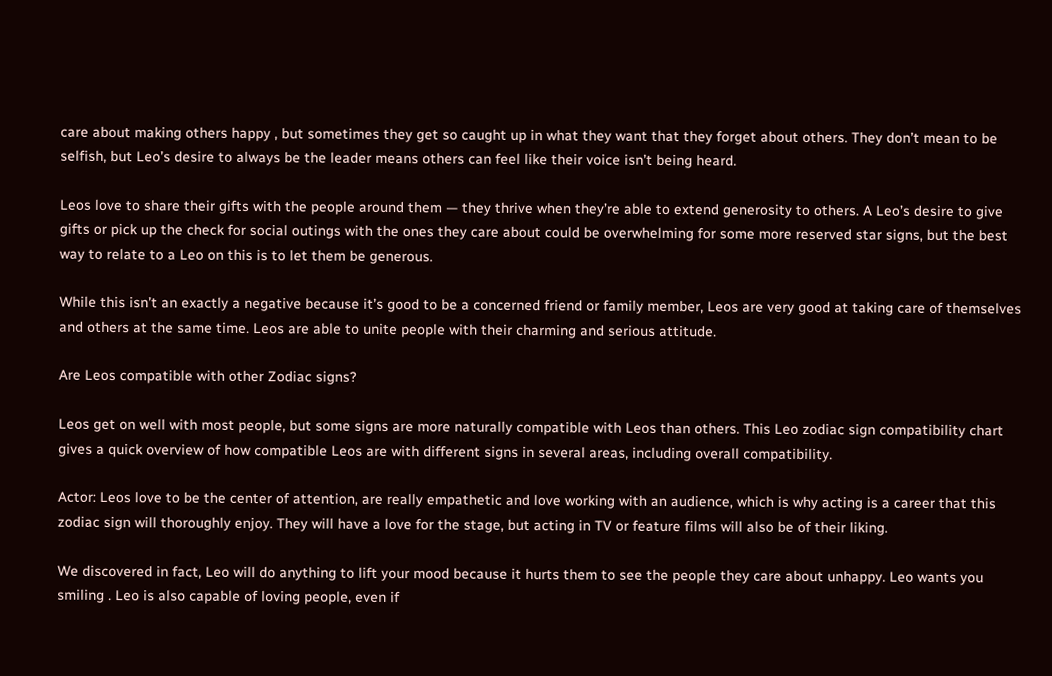care about making others happy , but sometimes they get so caught up in what they want that they forget about others. They don’t mean to be selfish, but Leo’s desire to always be the leader means others can feel like their voice isn’t being heard.

Leos love to share their gifts with the people around them — they thrive when they’re able to extend generosity to others. A Leo’s desire to give gifts or pick up the check for social outings with the ones they care about could be overwhelming for some more reserved star signs, but the best way to relate to a Leo on this is to let them be generous.

While this isn’t an exactly a negative because it’s good to be a concerned friend or family member, Leos are very good at taking care of themselves and others at the same time. Leos are able to unite people with their charming and serious attitude.

Are Leos compatible with other Zodiac signs?

Leos get on well with most people, but some signs are more naturally compatible with Leos than others. This Leo zodiac sign compatibility chart gives a quick overview of how compatible Leos are with different signs in several areas, including overall compatibility.

Actor: Leos love to be the center of attention, are really empathetic and love working with an audience, which is why acting is a career that this zodiac sign will thoroughly enjoy. They will have a love for the stage, but acting in TV or feature films will also be of their liking.

We discovered in fact, Leo will do anything to lift your mood because it hurts them to see the people they care about unhappy. Leo wants you smiling . Leo is also capable of loving people, even if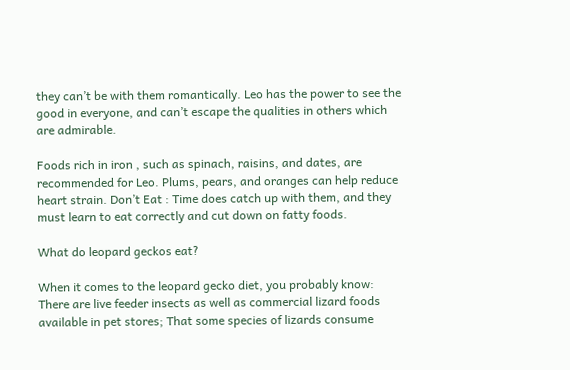they can’t be with them romantically. Leo has the power to see the good in everyone, and can’t escape the qualities in others which are admirable.

Foods rich in iron , such as spinach, raisins, and dates, are recommended for Leo. Plums, pears, and oranges can help reduce heart strain. Don’t Eat : Time does catch up with them, and they must learn to eat correctly and cut down on fatty foods.

What do leopard geckos eat?

When it comes to the leopard gecko diet, you probably know: There are live feeder insects as well as commercial lizard foods available in pet stores; That some species of lizards consume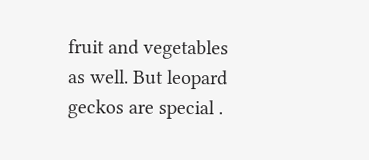fruit and vegetables as well. But leopard geckos are special .